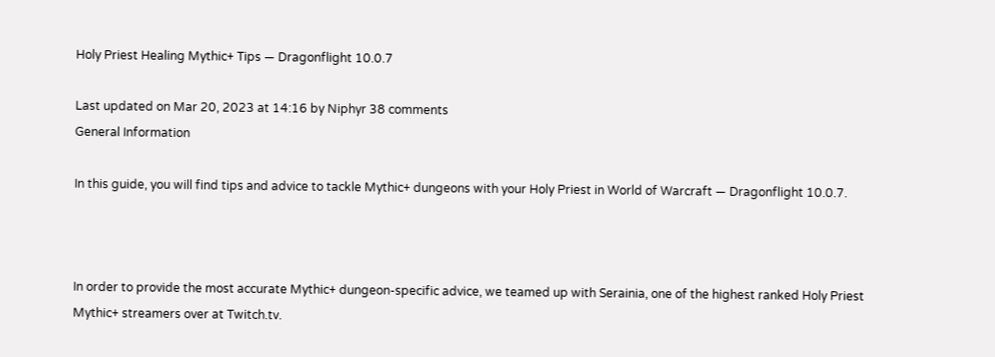Holy Priest Healing Mythic+ Tips — Dragonflight 10.0.7

Last updated on Mar 20, 2023 at 14:16 by Niphyr 38 comments
General Information

In this guide, you will find tips and advice to tackle Mythic+ dungeons with your Holy Priest in World of Warcraft — Dragonflight 10.0.7.



In order to provide the most accurate Mythic+ dungeon-specific advice, we teamed up with Serainia, one of the highest ranked Holy Priest Mythic+ streamers over at Twitch.tv.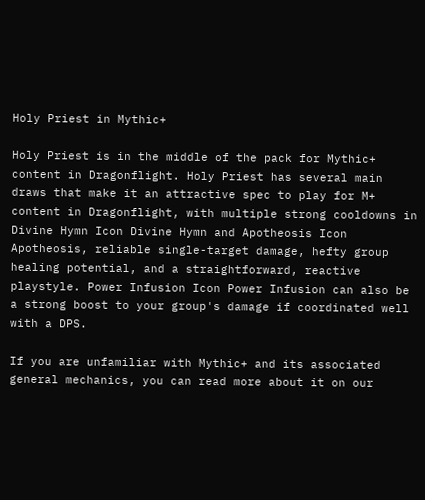Holy Priest in Mythic+

Holy Priest is in the middle of the pack for Mythic+ content in Dragonflight. Holy Priest has several main draws that make it an attractive spec to play for M+ content in Dragonflight, with multiple strong cooldowns in Divine Hymn Icon Divine Hymn and Apotheosis Icon Apotheosis, reliable single-target damage, hefty group healing potential, and a straightforward, reactive playstyle. Power Infusion Icon Power Infusion can also be a strong boost to your group's damage if coordinated well with a DPS.

If you are unfamiliar with Mythic+ and its associated general mechanics, you can read more about it on our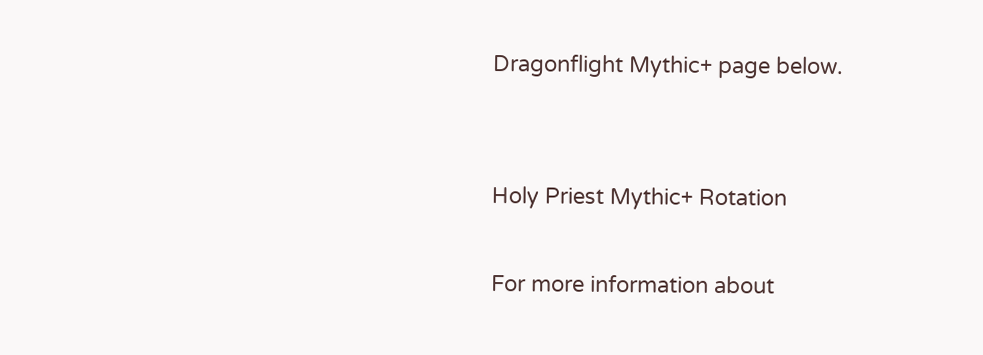Dragonflight Mythic+ page below.


Holy Priest Mythic+ Rotation

For more information about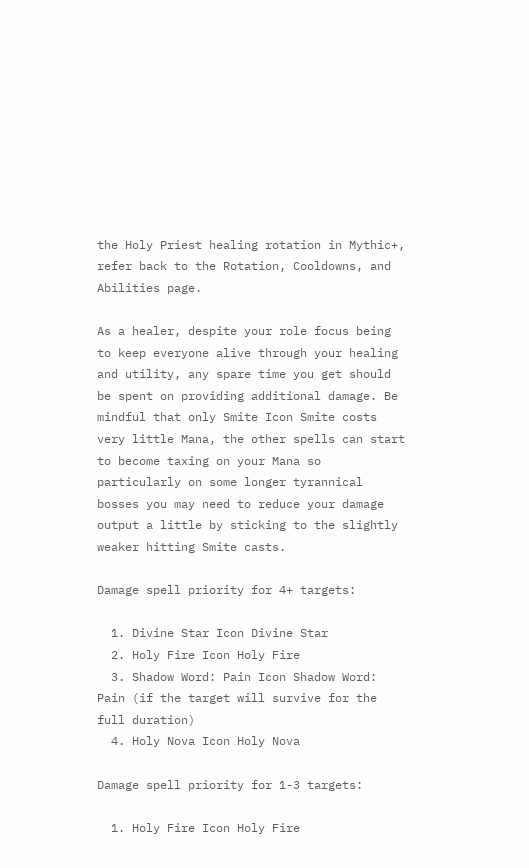the Holy Priest healing rotation in Mythic+, refer back to the Rotation, Cooldowns, and Abilities page.

As a healer, despite your role focus being to keep everyone alive through your healing and utility, any spare time you get should be spent on providing additional damage. Be mindful that only Smite Icon Smite costs very little Mana, the other spells can start to become taxing on your Mana so particularly on some longer tyrannical bosses you may need to reduce your damage output a little by sticking to the slightly weaker hitting Smite casts.

Damage spell priority for 4+ targets:

  1. Divine Star Icon Divine Star
  2. Holy Fire Icon Holy Fire
  3. Shadow Word: Pain Icon Shadow Word: Pain (if the target will survive for the full duration)
  4. Holy Nova Icon Holy Nova

Damage spell priority for 1-3 targets:

  1. Holy Fire Icon Holy Fire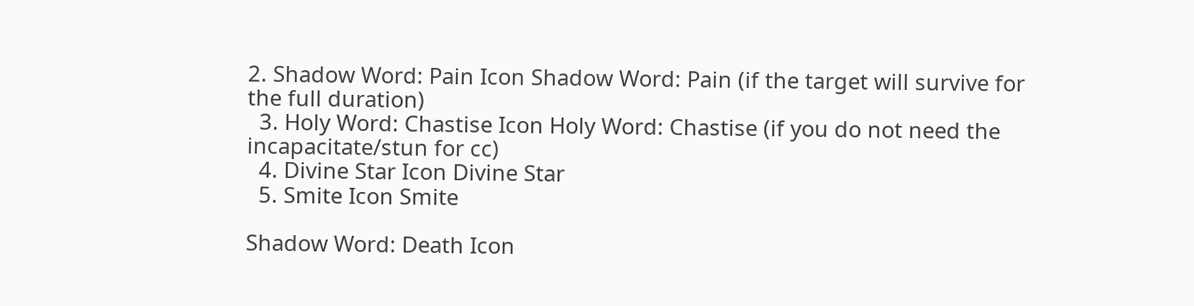2. Shadow Word: Pain Icon Shadow Word: Pain (if the target will survive for the full duration)
  3. Holy Word: Chastise Icon Holy Word: Chastise (if you do not need the incapacitate/stun for cc)
  4. Divine Star Icon Divine Star
  5. Smite Icon Smite

Shadow Word: Death Icon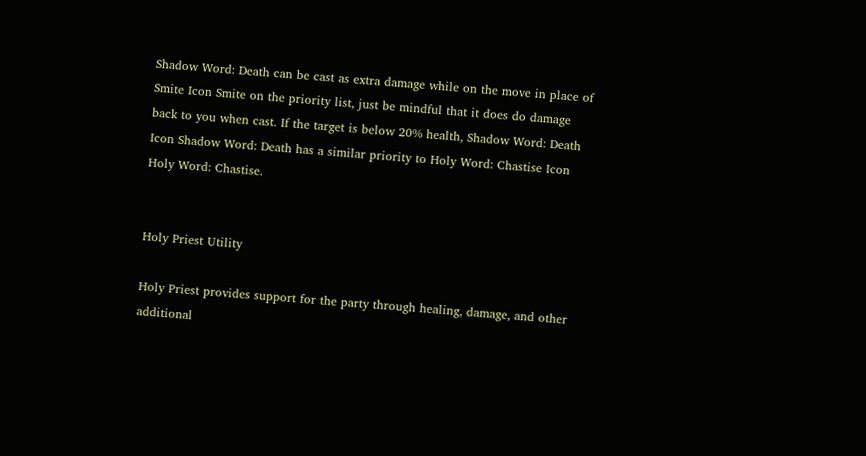Shadow Word: Death can be cast as extra damage while on the move in place of Smite Icon Smite on the priority list, just be mindful that it does do damage back to you when cast. If the target is below 20% health, Shadow Word: Death Icon Shadow Word: Death has a similar priority to Holy Word: Chastise Icon Holy Word: Chastise.


Holy Priest Utility

Holy Priest provides support for the party through healing, damage, and other additional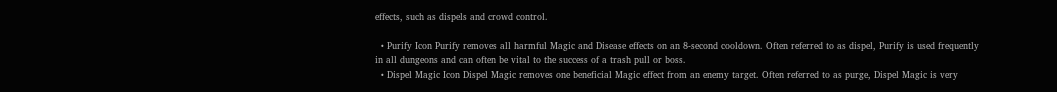effects, such as dispels and crowd control.

  • Purify Icon Purify removes all harmful Magic and Disease effects on an 8-second cooldown. Often referred to as dispel, Purify is used frequently in all dungeons and can often be vital to the success of a trash pull or boss.
  • Dispel Magic Icon Dispel Magic removes one beneficial Magic effect from an enemy target. Often referred to as purge, Dispel Magic is very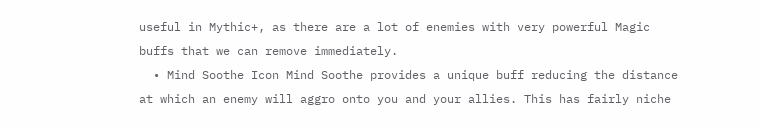useful in Mythic+, as there are a lot of enemies with very powerful Magic buffs that we can remove immediately.
  • Mind Soothe Icon Mind Soothe provides a unique buff reducing the distance at which an enemy will aggro onto you and your allies. This has fairly niche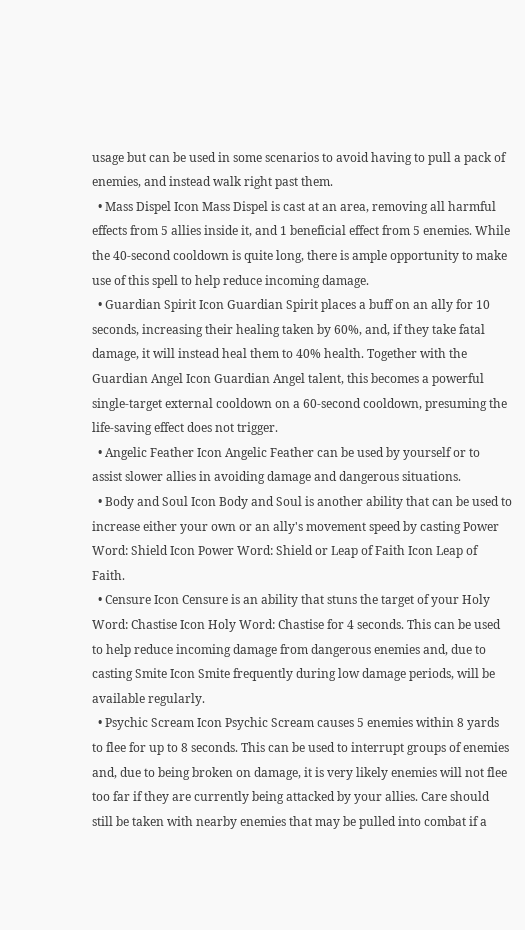usage but can be used in some scenarios to avoid having to pull a pack of enemies, and instead walk right past them.
  • Mass Dispel Icon Mass Dispel is cast at an area, removing all harmful effects from 5 allies inside it, and 1 beneficial effect from 5 enemies. While the 40-second cooldown is quite long, there is ample opportunity to make use of this spell to help reduce incoming damage.
  • Guardian Spirit Icon Guardian Spirit places a buff on an ally for 10 seconds, increasing their healing taken by 60%, and, if they take fatal damage, it will instead heal them to 40% health. Together with the Guardian Angel Icon Guardian Angel talent, this becomes a powerful single-target external cooldown on a 60-second cooldown, presuming the life-saving effect does not trigger.
  • Angelic Feather Icon Angelic Feather can be used by yourself or to assist slower allies in avoiding damage and dangerous situations.
  • Body and Soul Icon Body and Soul is another ability that can be used to increase either your own or an ally's movement speed by casting Power Word: Shield Icon Power Word: Shield or Leap of Faith Icon Leap of Faith.
  • Censure Icon Censure is an ability that stuns the target of your Holy Word: Chastise Icon Holy Word: Chastise for 4 seconds. This can be used to help reduce incoming damage from dangerous enemies and, due to casting Smite Icon Smite frequently during low damage periods, will be available regularly.
  • Psychic Scream Icon Psychic Scream causes 5 enemies within 8 yards to flee for up to 8 seconds. This can be used to interrupt groups of enemies and, due to being broken on damage, it is very likely enemies will not flee too far if they are currently being attacked by your allies. Care should still be taken with nearby enemies that may be pulled into combat if a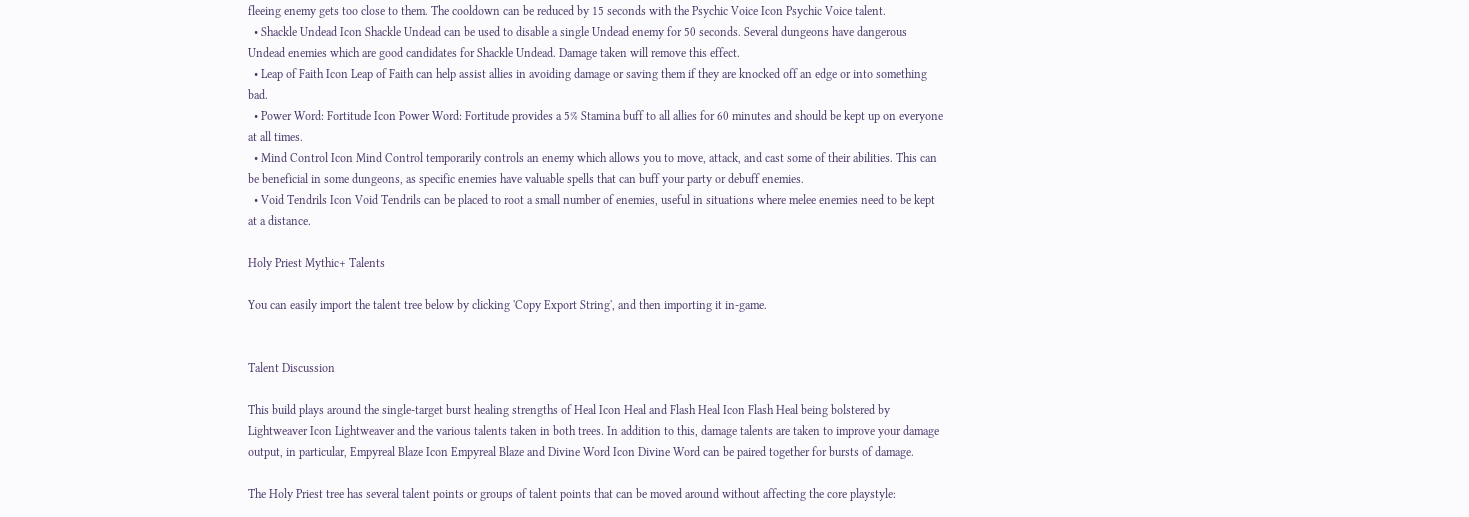fleeing enemy gets too close to them. The cooldown can be reduced by 15 seconds with the Psychic Voice Icon Psychic Voice talent.
  • Shackle Undead Icon Shackle Undead can be used to disable a single Undead enemy for 50 seconds. Several dungeons have dangerous Undead enemies which are good candidates for Shackle Undead. Damage taken will remove this effect.
  • Leap of Faith Icon Leap of Faith can help assist allies in avoiding damage or saving them if they are knocked off an edge or into something bad.
  • Power Word: Fortitude Icon Power Word: Fortitude provides a 5% Stamina buff to all allies for 60 minutes and should be kept up on everyone at all times.
  • Mind Control Icon Mind Control temporarily controls an enemy which allows you to move, attack, and cast some of their abilities. This can be beneficial in some dungeons, as specific enemies have valuable spells that can buff your party or debuff enemies.
  • Void Tendrils Icon Void Tendrils can be placed to root a small number of enemies, useful in situations where melee enemies need to be kept at a distance.

Holy Priest Mythic+ Talents

You can easily import the talent tree below by clicking 'Copy Export String', and then importing it in-game.


Talent Discussion

This build plays around the single-target burst healing strengths of Heal Icon Heal and Flash Heal Icon Flash Heal being bolstered by Lightweaver Icon Lightweaver and the various talents taken in both trees. In addition to this, damage talents are taken to improve your damage output, in particular, Empyreal Blaze Icon Empyreal Blaze and Divine Word Icon Divine Word can be paired together for bursts of damage.

The Holy Priest tree has several talent points or groups of talent points that can be moved around without affecting the core playstyle: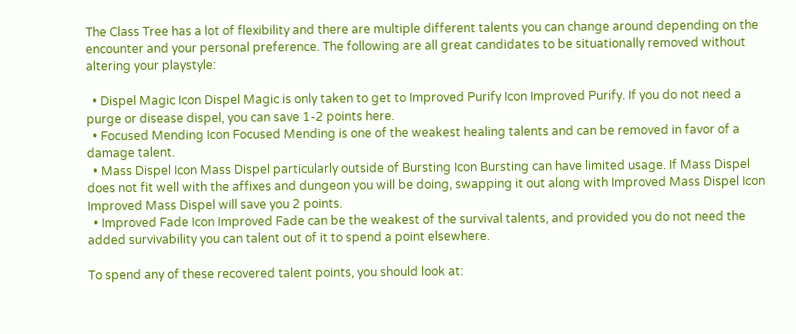The Class Tree has a lot of flexibility and there are multiple different talents you can change around depending on the encounter and your personal preference. The following are all great candidates to be situationally removed without altering your playstyle:

  • Dispel Magic Icon Dispel Magic is only taken to get to Improved Purify Icon Improved Purify. If you do not need a purge or disease dispel, you can save 1-2 points here.
  • Focused Mending Icon Focused Mending is one of the weakest healing talents and can be removed in favor of a damage talent.
  • Mass Dispel Icon Mass Dispel particularly outside of Bursting Icon Bursting can have limited usage. If Mass Dispel does not fit well with the affixes and dungeon you will be doing, swapping it out along with Improved Mass Dispel Icon Improved Mass Dispel will save you 2 points.
  • Improved Fade Icon Improved Fade can be the weakest of the survival talents, and provided you do not need the added survivability you can talent out of it to spend a point elsewhere.

To spend any of these recovered talent points, you should look at: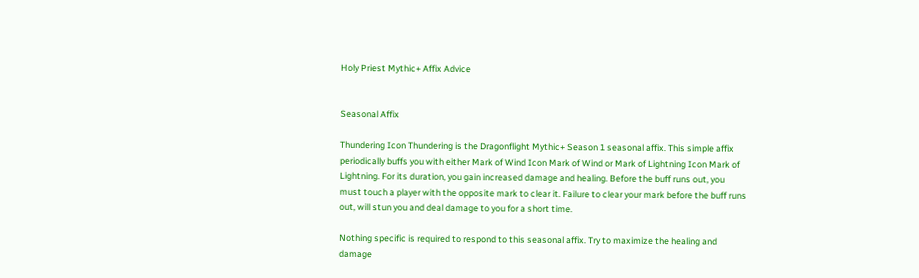Holy Priest Mythic+ Affix Advice


Seasonal Affix

Thundering Icon Thundering is the Dragonflight Mythic+ Season 1 seasonal affix. This simple affix periodically buffs you with either Mark of Wind Icon Mark of Wind or Mark of Lightning Icon Mark of Lightning. For its duration, you gain increased damage and healing. Before the buff runs out, you must touch a player with the opposite mark to clear it. Failure to clear your mark before the buff runs out, will stun you and deal damage to you for a short time.

Nothing specific is required to respond to this seasonal affix. Try to maximize the healing and damage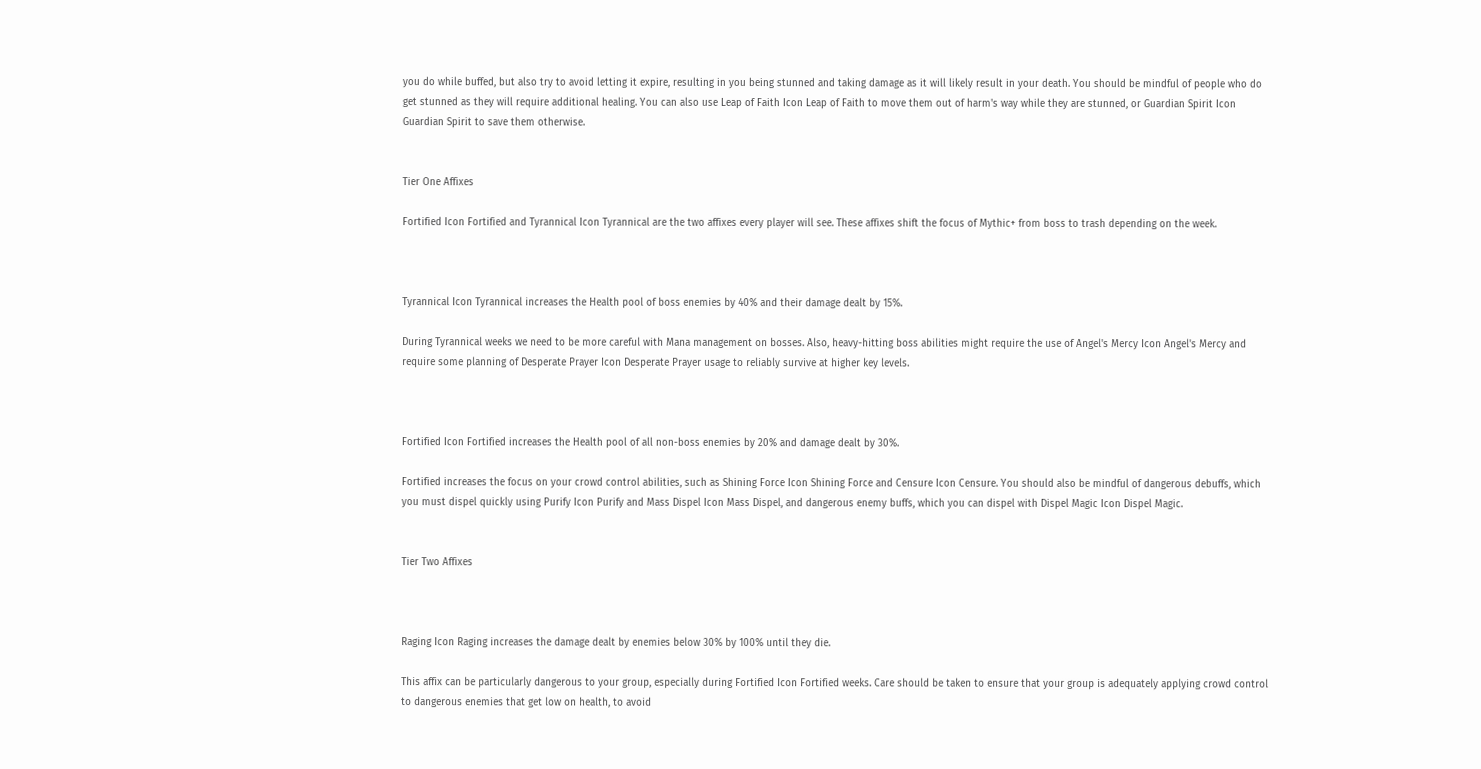you do while buffed, but also try to avoid letting it expire, resulting in you being stunned and taking damage as it will likely result in your death. You should be mindful of people who do get stunned as they will require additional healing. You can also use Leap of Faith Icon Leap of Faith to move them out of harm's way while they are stunned, or Guardian Spirit Icon Guardian Spirit to save them otherwise.


Tier One Affixes

Fortified Icon Fortified and Tyrannical Icon Tyrannical are the two affixes every player will see. These affixes shift the focus of Mythic+ from boss to trash depending on the week.



Tyrannical Icon Tyrannical increases the Health pool of boss enemies by 40% and their damage dealt by 15%.

During Tyrannical weeks we need to be more careful with Mana management on bosses. Also, heavy-hitting boss abilities might require the use of Angel's Mercy Icon Angel's Mercy and require some planning of Desperate Prayer Icon Desperate Prayer usage to reliably survive at higher key levels.



Fortified Icon Fortified increases the Health pool of all non-boss enemies by 20% and damage dealt by 30%.

Fortified increases the focus on your crowd control abilities, such as Shining Force Icon Shining Force and Censure Icon Censure. You should also be mindful of dangerous debuffs, which you must dispel quickly using Purify Icon Purify and Mass Dispel Icon Mass Dispel, and dangerous enemy buffs, which you can dispel with Dispel Magic Icon Dispel Magic.


Tier Two Affixes



Raging Icon Raging increases the damage dealt by enemies below 30% by 100% until they die.

This affix can be particularly dangerous to your group, especially during Fortified Icon Fortified weeks. Care should be taken to ensure that your group is adequately applying crowd control to dangerous enemies that get low on health, to avoid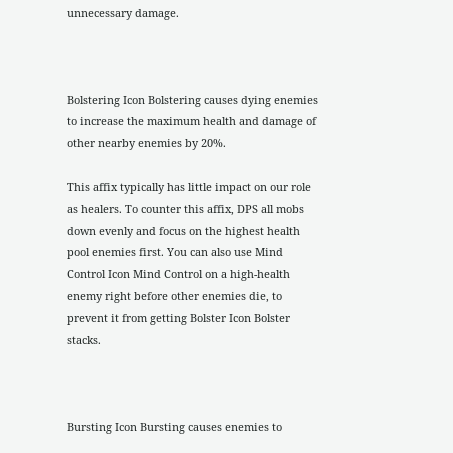unnecessary damage.



Bolstering Icon Bolstering causes dying enemies to increase the maximum health and damage of other nearby enemies by 20%.

This affix typically has little impact on our role as healers. To counter this affix, DPS all mobs down evenly and focus on the highest health pool enemies first. You can also use Mind Control Icon Mind Control on a high-health enemy right before other enemies die, to prevent it from getting Bolster Icon Bolster stacks.



Bursting Icon Bursting causes enemies to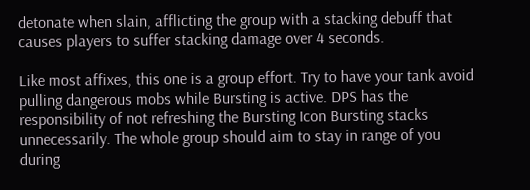detonate when slain, afflicting the group with a stacking debuff that causes players to suffer stacking damage over 4 seconds.

Like most affixes, this one is a group effort. Try to have your tank avoid pulling dangerous mobs while Bursting is active. DPS has the responsibility of not refreshing the Bursting Icon Bursting stacks unnecessarily. The whole group should aim to stay in range of you during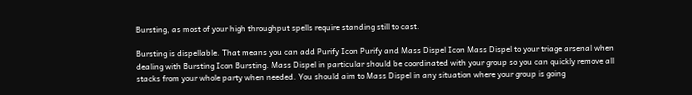Bursting, as most of your high throughput spells require standing still to cast.

Bursting is dispellable. That means you can add Purify Icon Purify and Mass Dispel Icon Mass Dispel to your triage arsenal when dealing with Bursting Icon Bursting. Mass Dispel in particular should be coordinated with your group so you can quickly remove all stacks from your whole party when needed. You should aim to Mass Dispel in any situation where your group is going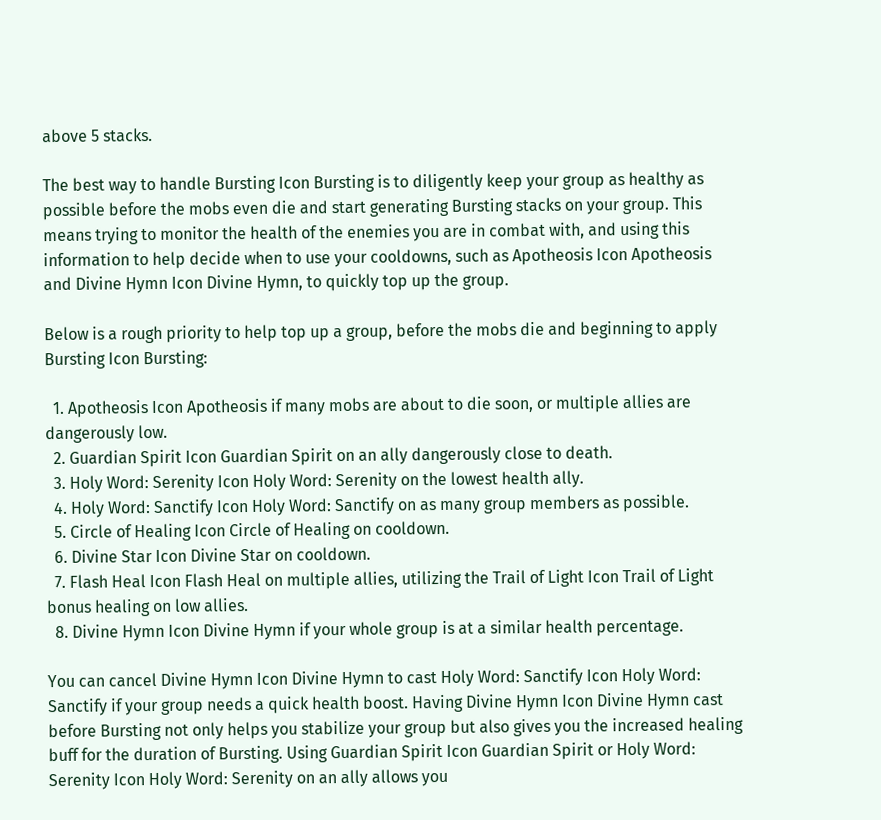above 5 stacks.

The best way to handle Bursting Icon Bursting is to diligently keep your group as healthy as possible before the mobs even die and start generating Bursting stacks on your group. This means trying to monitor the health of the enemies you are in combat with, and using this information to help decide when to use your cooldowns, such as Apotheosis Icon Apotheosis and Divine Hymn Icon Divine Hymn, to quickly top up the group.

Below is a rough priority to help top up a group, before the mobs die and beginning to apply Bursting Icon Bursting:

  1. Apotheosis Icon Apotheosis if many mobs are about to die soon, or multiple allies are dangerously low.
  2. Guardian Spirit Icon Guardian Spirit on an ally dangerously close to death.
  3. Holy Word: Serenity Icon Holy Word: Serenity on the lowest health ally.
  4. Holy Word: Sanctify Icon Holy Word: Sanctify on as many group members as possible.
  5. Circle of Healing Icon Circle of Healing on cooldown.
  6. Divine Star Icon Divine Star on cooldown.
  7. Flash Heal Icon Flash Heal on multiple allies, utilizing the Trail of Light Icon Trail of Light bonus healing on low allies.
  8. Divine Hymn Icon Divine Hymn if your whole group is at a similar health percentage.

You can cancel Divine Hymn Icon Divine Hymn to cast Holy Word: Sanctify Icon Holy Word: Sanctify if your group needs a quick health boost. Having Divine Hymn Icon Divine Hymn cast before Bursting not only helps you stabilize your group but also gives you the increased healing buff for the duration of Bursting. Using Guardian Spirit Icon Guardian Spirit or Holy Word: Serenity Icon Holy Word: Serenity on an ally allows you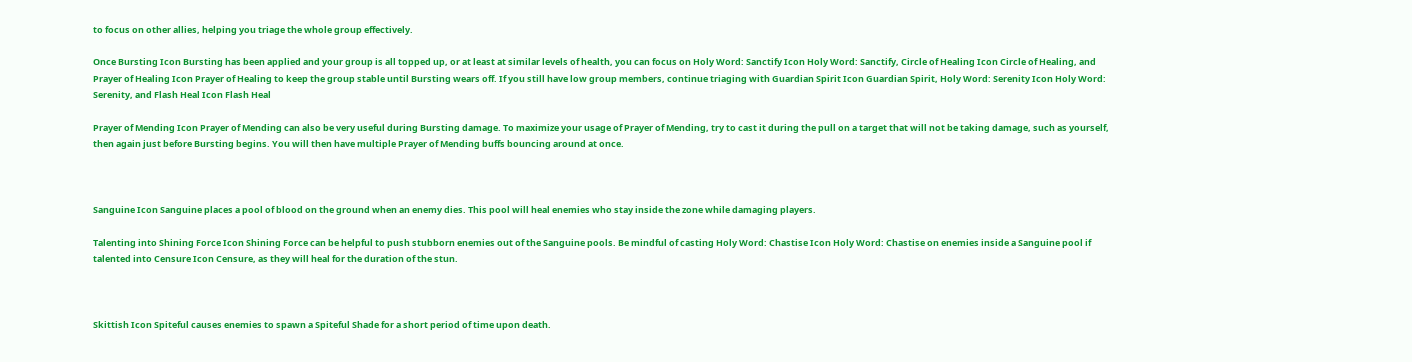to focus on other allies, helping you triage the whole group effectively.

Once Bursting Icon Bursting has been applied and your group is all topped up, or at least at similar levels of health, you can focus on Holy Word: Sanctify Icon Holy Word: Sanctify, Circle of Healing Icon Circle of Healing, and Prayer of Healing Icon Prayer of Healing to keep the group stable until Bursting wears off. If you still have low group members, continue triaging with Guardian Spirit Icon Guardian Spirit, Holy Word: Serenity Icon Holy Word: Serenity, and Flash Heal Icon Flash Heal

Prayer of Mending Icon Prayer of Mending can also be very useful during Bursting damage. To maximize your usage of Prayer of Mending, try to cast it during the pull on a target that will not be taking damage, such as yourself, then again just before Bursting begins. You will then have multiple Prayer of Mending buffs bouncing around at once.



Sanguine Icon Sanguine places a pool of blood on the ground when an enemy dies. This pool will heal enemies who stay inside the zone while damaging players.

Talenting into Shining Force Icon Shining Force can be helpful to push stubborn enemies out of the Sanguine pools. Be mindful of casting Holy Word: Chastise Icon Holy Word: Chastise on enemies inside a Sanguine pool if talented into Censure Icon Censure, as they will heal for the duration of the stun.



Skittish Icon Spiteful causes enemies to spawn a Spiteful Shade for a short period of time upon death.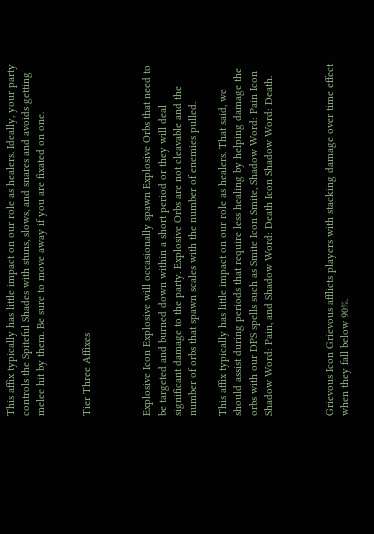This affix typically has little impact on our role as healers. Ideally, your party controls the Spiteful Shades with stuns, slows, and snares and avoids getting melee hit by them. Be sure to move away if you are fixated on one.


Tier Three Affixes



Explosive Icon Explosive will occasionally spawn Explosive Orbs that need to be targeted and burned down within a short period or they will deal significant damage to the party. Explosive Orbs are not cleavable and the number of orbs that spawn scales with the number of enemies pulled.

This affix typically has little impact on our role as healers. That said, we should assist during periods that require less healing by helping damage the orbs with our DPS spells such as Smite Icon Smite, Shadow Word: Pain Icon Shadow Word: Pain, and Shadow Word: Death Icon Shadow Word: Death.



Grievous Icon Grievous afflicts players with stacking damage over time effect when they fall below 90%.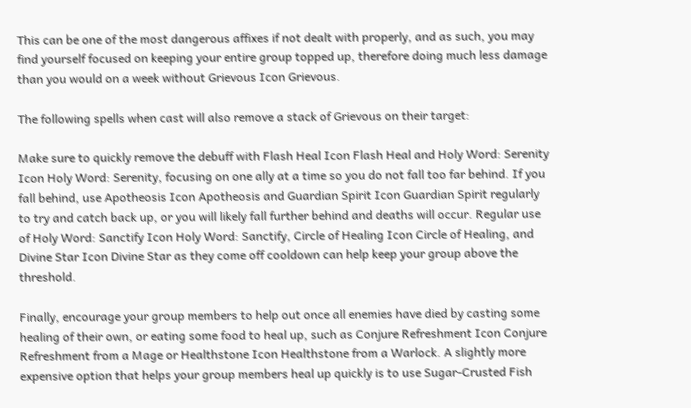This can be one of the most dangerous affixes if not dealt with properly, and as such, you may find yourself focused on keeping your entire group topped up, therefore doing much less damage than you would on a week without Grievous Icon Grievous.

The following spells when cast will also remove a stack of Grievous on their target:

Make sure to quickly remove the debuff with Flash Heal Icon Flash Heal and Holy Word: Serenity Icon Holy Word: Serenity, focusing on one ally at a time so you do not fall too far behind. If you fall behind, use Apotheosis Icon Apotheosis and Guardian Spirit Icon Guardian Spirit regularly to try and catch back up, or you will likely fall further behind and deaths will occur. Regular use of Holy Word: Sanctify Icon Holy Word: Sanctify, Circle of Healing Icon Circle of Healing, and Divine Star Icon Divine Star as they come off cooldown can help keep your group above the threshold.

Finally, encourage your group members to help out once all enemies have died by casting some healing of their own, or eating some food to heal up, such as Conjure Refreshment Icon Conjure Refreshment from a Mage or Healthstone Icon Healthstone from a Warlock. A slightly more expensive option that helps your group members heal up quickly is to use Sugar-Crusted Fish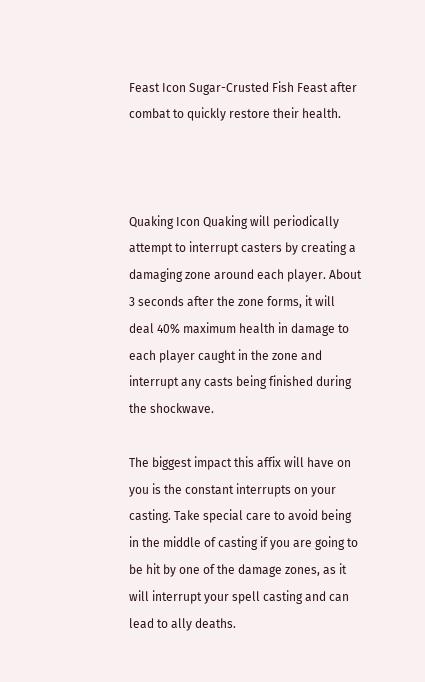Feast Icon Sugar-Crusted Fish Feast after combat to quickly restore their health.



Quaking Icon Quaking will periodically attempt to interrupt casters by creating a damaging zone around each player. About 3 seconds after the zone forms, it will deal 40% maximum health in damage to each player caught in the zone and interrupt any casts being finished during the shockwave.

The biggest impact this affix will have on you is the constant interrupts on your casting. Take special care to avoid being in the middle of casting if you are going to be hit by one of the damage zones, as it will interrupt your spell casting and can lead to ally deaths.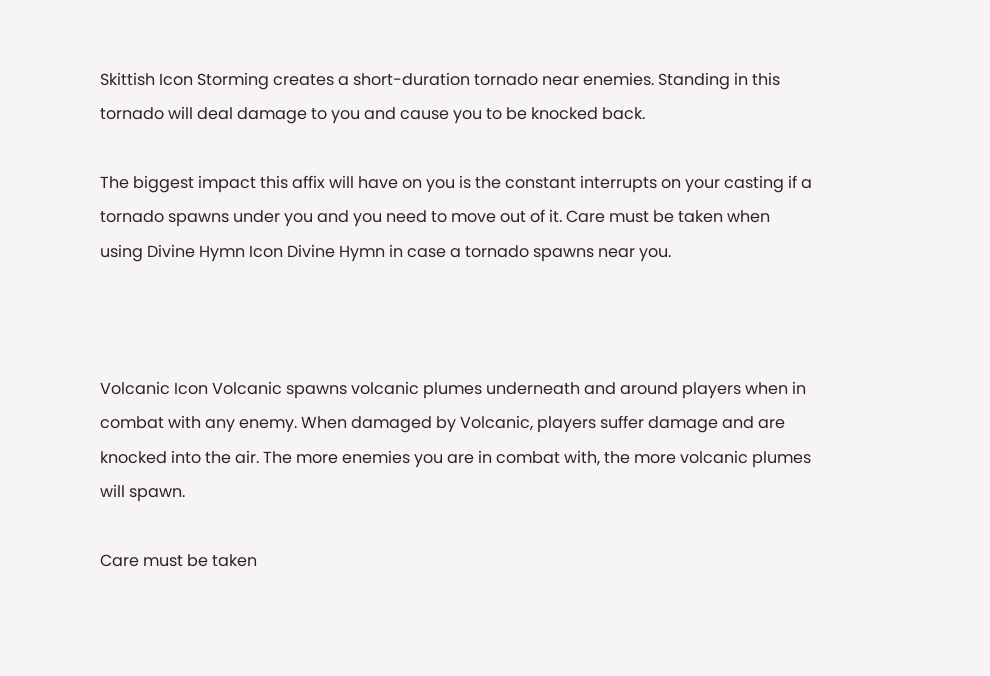Skittish Icon Storming creates a short-duration tornado near enemies. Standing in this tornado will deal damage to you and cause you to be knocked back.

The biggest impact this affix will have on you is the constant interrupts on your casting if a tornado spawns under you and you need to move out of it. Care must be taken when using Divine Hymn Icon Divine Hymn in case a tornado spawns near you.



Volcanic Icon Volcanic spawns volcanic plumes underneath and around players when in combat with any enemy. When damaged by Volcanic, players suffer damage and are knocked into the air. The more enemies you are in combat with, the more volcanic plumes will spawn.

Care must be taken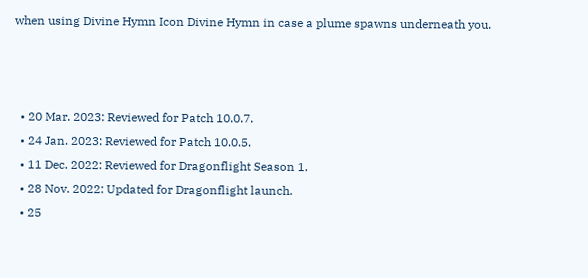when using Divine Hymn Icon Divine Hymn in case a plume spawns underneath you.



  • 20 Mar. 2023: Reviewed for Patch 10.0.7.
  • 24 Jan. 2023: Reviewed for Patch 10.0.5.
  • 11 Dec. 2022: Reviewed for Dragonflight Season 1.
  • 28 Nov. 2022: Updated for Dragonflight launch.
  • 25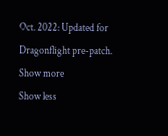Oct. 2022: Updated for Dragonflight pre-patch.
Show more
Show less